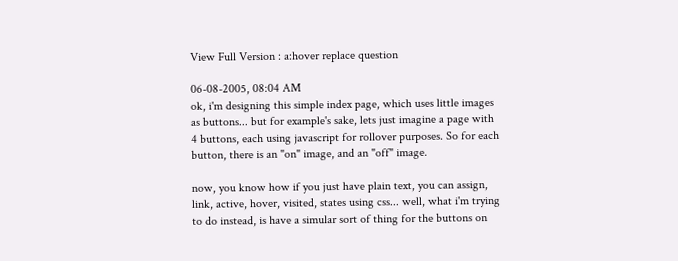View Full Version : a:hover replace question

06-08-2005, 08:04 AM
ok, i'm designing this simple index page, which uses little images as buttons... but for example's sake, lets just imagine a page with 4 buttons, each using javascript for rollover purposes. So for each button, there is an "on" image, and an "off" image.

now, you know how if you just have plain text, you can assign, link, active, hover, visited, states using css... well, what i'm trying to do instead, is have a simular sort of thing for the buttons on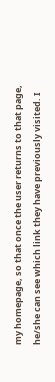my homepage, so that once the user returns to that page, he/she can see which link they have previously visited. I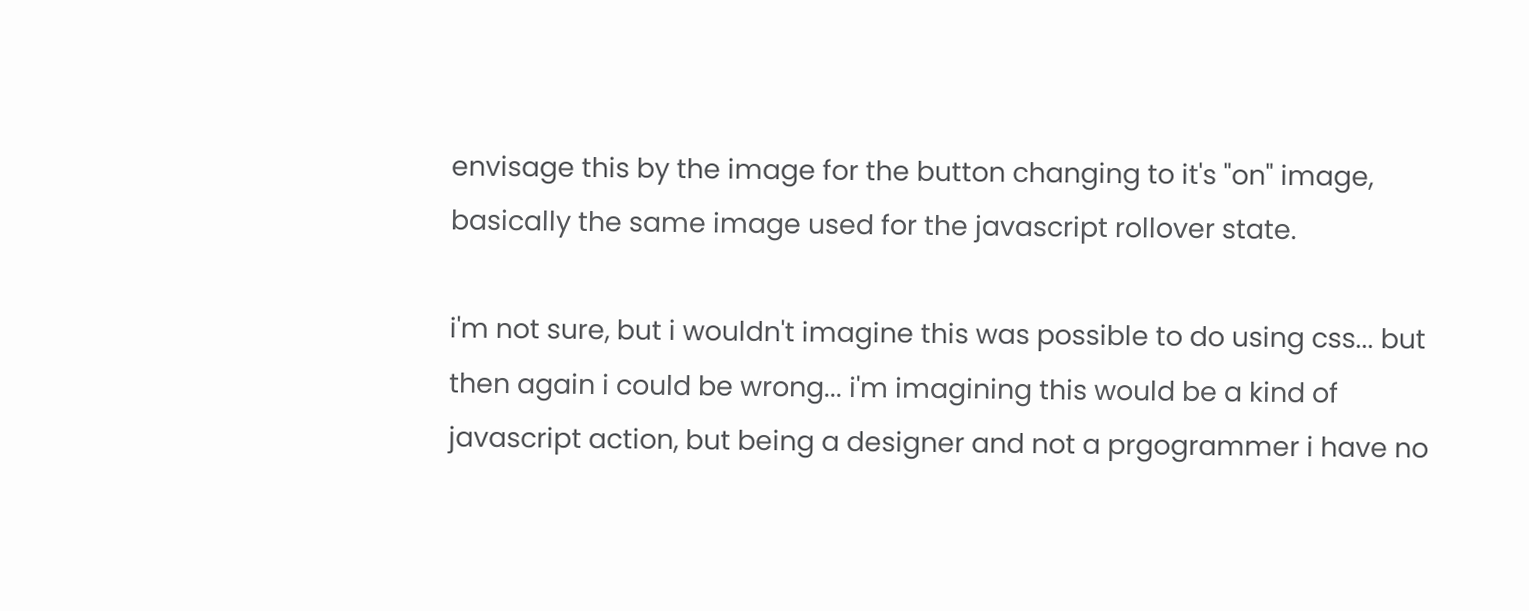envisage this by the image for the button changing to it's "on" image, basically the same image used for the javascript rollover state.

i'm not sure, but i wouldn't imagine this was possible to do using css... but then again i could be wrong... i'm imagining this would be a kind of javascript action, but being a designer and not a prgogrammer i have no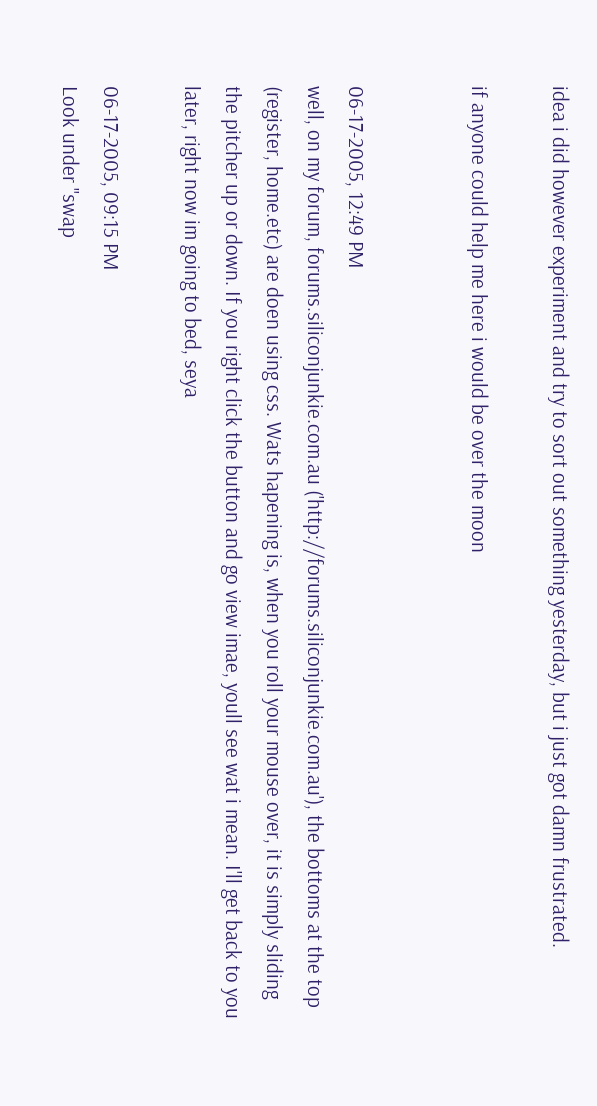idea i did however experiment and try to sort out something yesterday, but i just got damn frustrated.

if anyone could help me here i would be over the moon


06-17-2005, 12:49 PM
well, on my forum, forums.siliconjunkie.com.au ('http://forums.siliconjunkie.com.au'), the bottoms at the top (register, home.etc) are doen using css. Wats hapening is, when you roll your mouse over, it is simply sliding the pitcher up or down. If you right click the button and go view imae, youll see wat i mean. I'll get back to you later, right now im going to bed, seya

06-17-2005, 09:15 PM
Look under "swap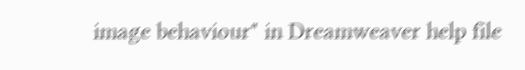image behaviour" in Dreamweaver help file